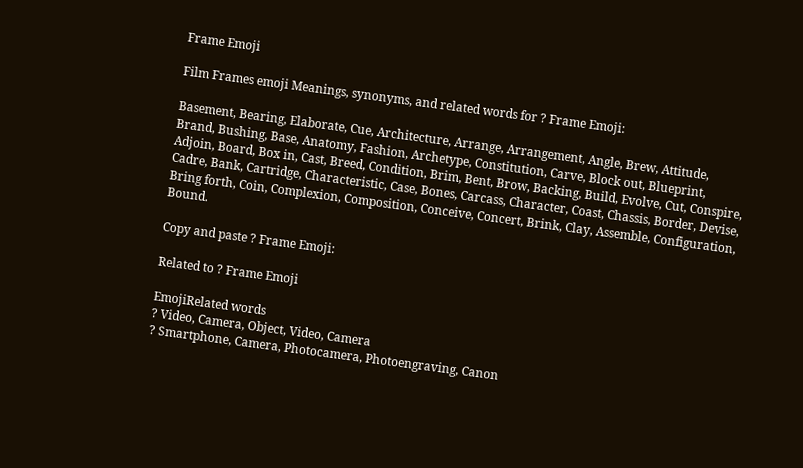Frame Emoji

Film Frames emoji Meanings, synonyms, and related words for ? Frame Emoji:

Basement, Bearing, Elaborate, Cue, Architecture, Arrange, Arrangement, Angle, Brew, Attitude, Brand, Bushing, Base, Anatomy, Fashion, Archetype, Constitution, Carve, Block out, Blueprint, Adjoin, Board, Box in, Cast, Breed, Condition, Brim, Bent, Brow, Backing, Build, Evolve, Cut, Conspire, Cadre, Bank, Cartridge, Characteristic, Case, Bones, Carcass, Character, Coast, Chassis, Border, Devise, Bring forth, Coin, Complexion, Composition, Conceive, Concert, Brink, Clay, Assemble, Configuration, Bound.

Copy and paste ? Frame Emoji:

Related to ? Frame Emoji

EmojiRelated words
? Video, Camera, Object, Video, Camera
? Smartphone, Camera, Photocamera, Photoengraving, Canon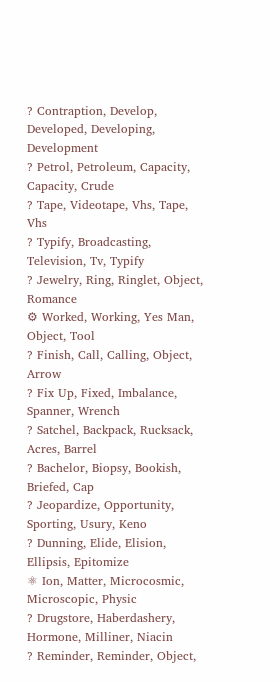? Contraption, Develop, Developed, Developing, Development
? Petrol, Petroleum, Capacity, Capacity, Crude
? Tape, Videotape, Vhs, Tape, Vhs
? Typify, Broadcasting, Television, Tv, Typify
? Jewelry, Ring, Ringlet, Object, Romance
⚙ Worked, Working, Yes Man, Object, Tool
? Finish, Call, Calling, Object, Arrow
? Fix Up, Fixed, Imbalance, Spanner, Wrench
? Satchel, Backpack, Rucksack, Acres, Barrel
? Bachelor, Biopsy, Bookish, Briefed, Cap
? Jeopardize, Opportunity, Sporting, Usury, Keno
? Dunning, Elide, Elision, Ellipsis, Epitomize
⚛ Ion, Matter, Microcosmic, Microscopic, Physic
? Drugstore, Haberdashery, Hormone, Milliner, Niacin
? Reminder, Reminder, Object,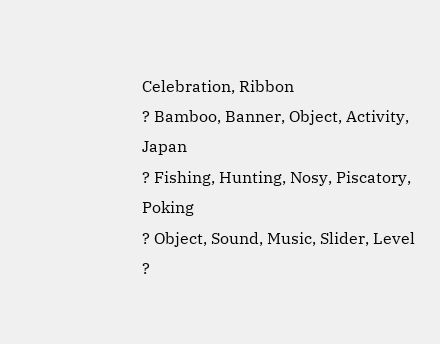Celebration, Ribbon
? Bamboo, Banner, Object, Activity, Japan
? Fishing, Hunting, Nosy, Piscatory, Poking
? Object, Sound, Music, Slider, Level
?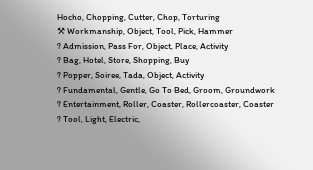Hocho, Chopping, Cutter, Chop, Torturing
⚒ Workmanship, Object, Tool, Pick, Hammer
? Admission, Pass For, Object, Place, Activity
? Bag, Hotel, Store, Shopping, Buy
? Popper, Soiree, Tada, Object, Activity
? Fundamental, Gentle, Go To Bed, Groom, Groundwork
? Entertainment, Roller, Coaster, Rollercoaster, Coaster
? Tool, Light, Electric,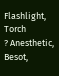Flashlight, Torch
? Anesthetic, Besot,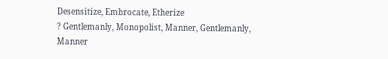Desensitize, Embrocate, Etherize
? Gentlemanly, Monopolist, Manner, Gentlemanly, Manner